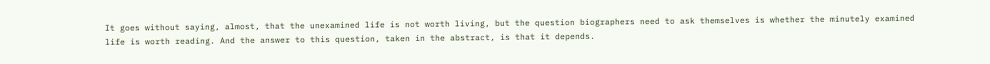It goes without saying, almost, that the unexamined life is not worth living, but the question biographers need to ask themselves is whether the minutely examined life is worth reading. And the answer to this question, taken in the abstract, is that it depends.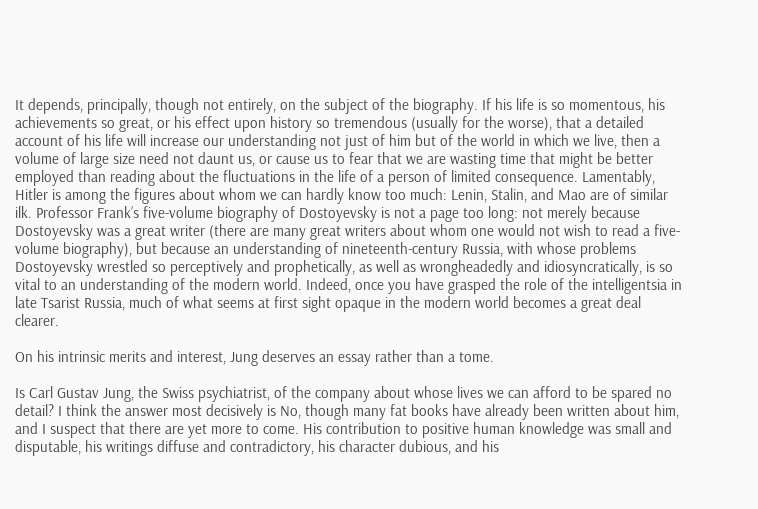It depends, principally, though not entirely, on the subject of the biography. If his life is so momentous, his achievements so great, or his effect upon history so tremendous (usually for the worse), that a detailed account of his life will increase our understanding not just of him but of the world in which we live, then a volume of large size need not daunt us, or cause us to fear that we are wasting time that might be better employed than reading about the fluctuations in the life of a person of limited consequence. Lamentably, Hitler is among the figures about whom we can hardly know too much: Lenin, Stalin, and Mao are of similar ilk. Professor Frank’s five-volume biography of Dostoyevsky is not a page too long: not merely because Dostoyevsky was a great writer (there are many great writers about whom one would not wish to read a five-volume biography), but because an understanding of nineteenth-century Russia, with whose problems Dostoyevsky wrestled so perceptively and prophetically, as well as wrongheadedly and idiosyncratically, is so vital to an understanding of the modern world. Indeed, once you have grasped the role of the intelligentsia in late Tsarist Russia, much of what seems at first sight opaque in the modern world becomes a great deal clearer.

On his intrinsic merits and interest, Jung deserves an essay rather than a tome.

Is Carl Gustav Jung, the Swiss psychiatrist, of the company about whose lives we can afford to be spared no detail? I think the answer most decisively is No, though many fat books have already been written about him, and I suspect that there are yet more to come. His contribution to positive human knowledge was small and disputable, his writings diffuse and contradictory, his character dubious, and his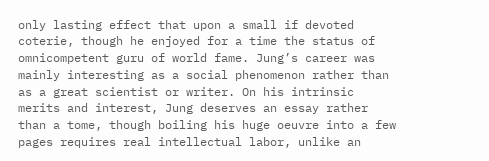only lasting effect that upon a small if devoted coterie, though he enjoyed for a time the status of omnicompetent guru of world fame. Jung’s career was mainly interesting as a social phenomenon rather than as a great scientist or writer. On his intrinsic merits and interest, Jung deserves an essay rather than a tome, though boiling his huge oeuvre into a few pages requires real intellectual labor, unlike an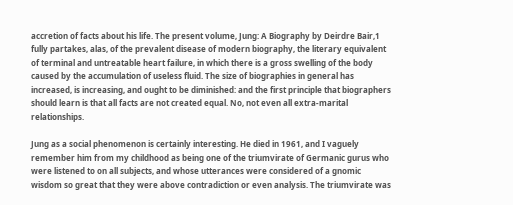accretion of facts about his life. The present volume, Jung: A Biography by Deirdre Bair,1 fully partakes, alas, of the prevalent disease of modern biography, the literary equivalent of terminal and untreatable heart failure, in which there is a gross swelling of the body caused by the accumulation of useless fluid. The size of biographies in general has increased, is increasing, and ought to be diminished: and the first principle that biographers should learn is that all facts are not created equal. No, not even all extra-marital relationships.

Jung as a social phenomenon is certainly interesting. He died in 1961, and I vaguely remember him from my childhood as being one of the triumvirate of Germanic gurus who were listened to on all subjects, and whose utterances were considered of a gnomic wisdom so great that they were above contradiction or even analysis. The triumvirate was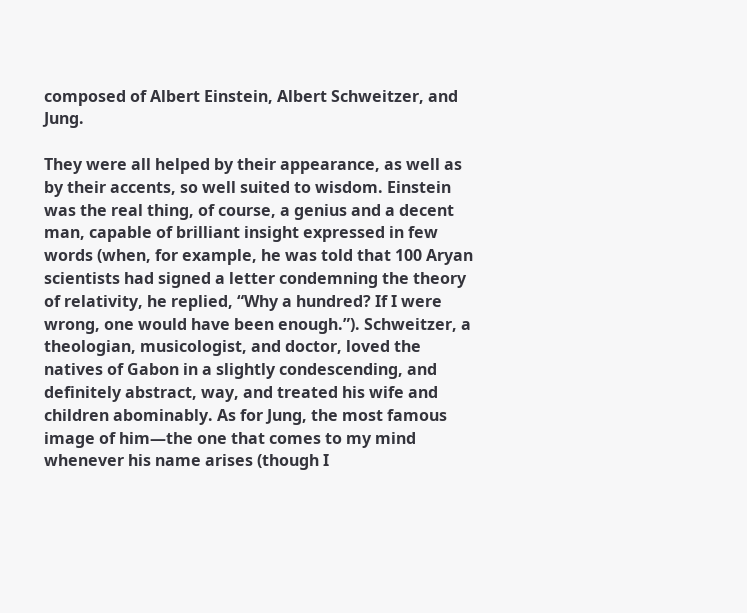composed of Albert Einstein, Albert Schweitzer, and Jung.

They were all helped by their appearance, as well as by their accents, so well suited to wisdom. Einstein was the real thing, of course, a genius and a decent man, capable of brilliant insight expressed in few words (when, for example, he was told that 100 Aryan scientists had signed a letter condemning the theory of relativity, he replied, “Why a hundred? If I were wrong, one would have been enough.”). Schweitzer, a theologian, musicologist, and doctor, loved the natives of Gabon in a slightly condescending, and definitely abstract, way, and treated his wife and children abominably. As for Jung, the most famous image of him—the one that comes to my mind whenever his name arises (though I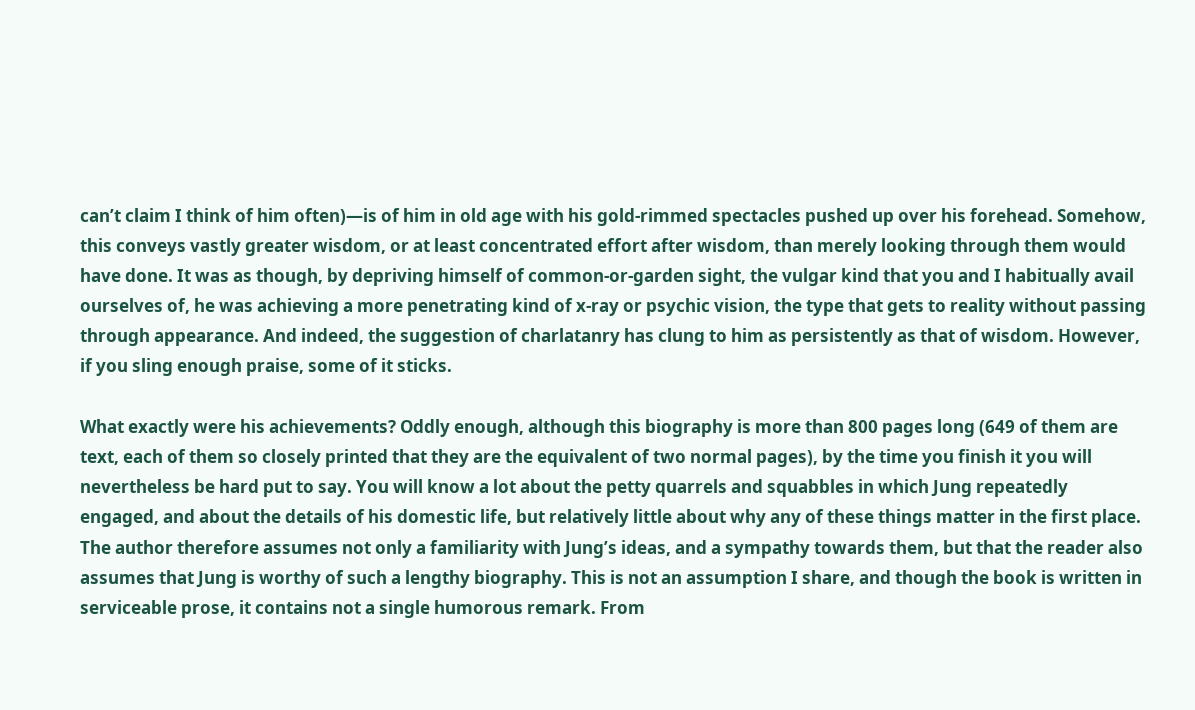can’t claim I think of him often)—is of him in old age with his gold-rimmed spectacles pushed up over his forehead. Somehow, this conveys vastly greater wisdom, or at least concentrated effort after wisdom, than merely looking through them would have done. It was as though, by depriving himself of common-or-garden sight, the vulgar kind that you and I habitually avail ourselves of, he was achieving a more penetrating kind of x-ray or psychic vision, the type that gets to reality without passing through appearance. And indeed, the suggestion of charlatanry has clung to him as persistently as that of wisdom. However, if you sling enough praise, some of it sticks.

What exactly were his achievements? Oddly enough, although this biography is more than 800 pages long (649 of them are text, each of them so closely printed that they are the equivalent of two normal pages), by the time you finish it you will nevertheless be hard put to say. You will know a lot about the petty quarrels and squabbles in which Jung repeatedly engaged, and about the details of his domestic life, but relatively little about why any of these things matter in the first place. The author therefore assumes not only a familiarity with Jung’s ideas, and a sympathy towards them, but that the reader also assumes that Jung is worthy of such a lengthy biography. This is not an assumption I share, and though the book is written in serviceable prose, it contains not a single humorous remark. From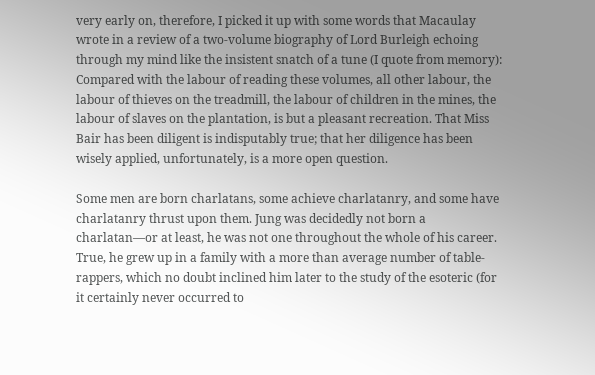very early on, therefore, I picked it up with some words that Macaulay wrote in a review of a two-volume biography of Lord Burleigh echoing through my mind like the insistent snatch of a tune (I quote from memory): Compared with the labour of reading these volumes, all other labour, the labour of thieves on the treadmill, the labour of children in the mines, the labour of slaves on the plantation, is but a pleasant recreation. That Miss Bair has been diligent is indisputably true; that her diligence has been wisely applied, unfortunately, is a more open question.

Some men are born charlatans, some achieve charlatanry, and some have charlatanry thrust upon them. Jung was decidedly not born a charlatan—or at least, he was not one throughout the whole of his career. True, he grew up in a family with a more than average number of table-rappers, which no doubt inclined him later to the study of the esoteric (for it certainly never occurred to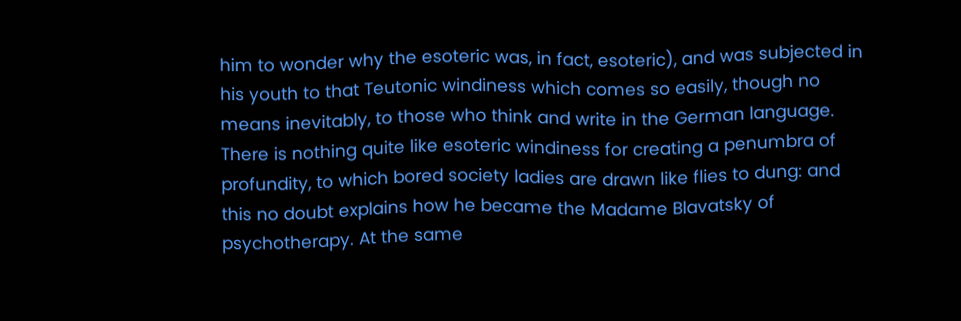him to wonder why the esoteric was, in fact, esoteric), and was subjected in his youth to that Teutonic windiness which comes so easily, though no means inevitably, to those who think and write in the German language. There is nothing quite like esoteric windiness for creating a penumbra of profundity, to which bored society ladies are drawn like flies to dung: and this no doubt explains how he became the Madame Blavatsky of psychotherapy. At the same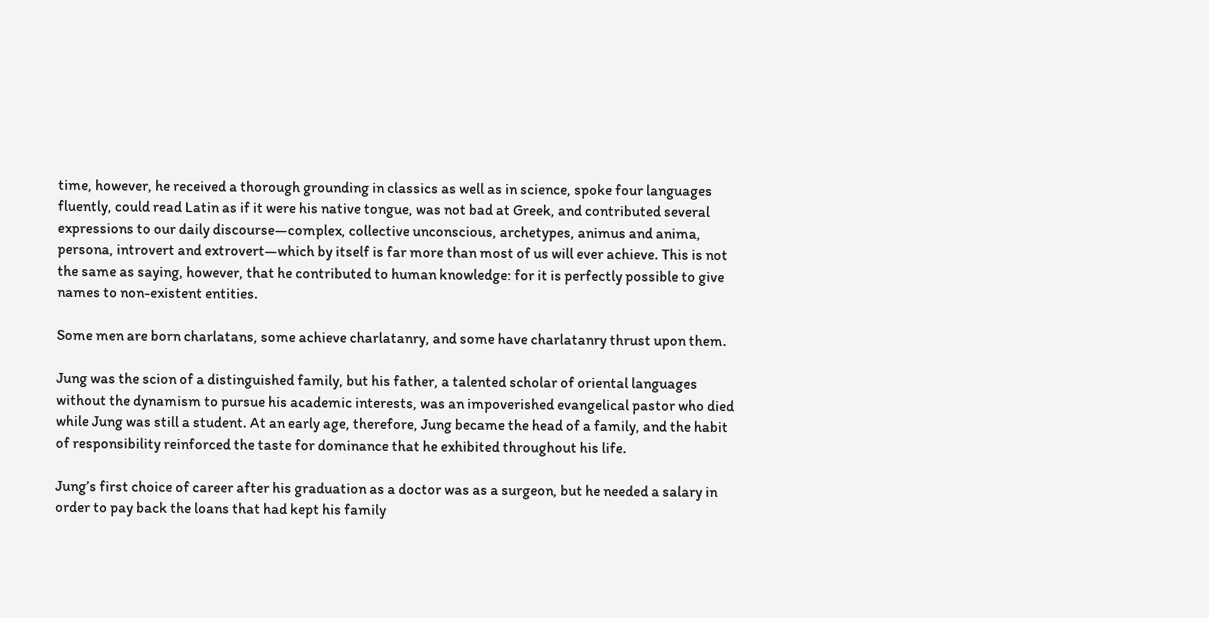time, however, he received a thorough grounding in classics as well as in science, spoke four languages fluently, could read Latin as if it were his native tongue, was not bad at Greek, and contributed several expressions to our daily discourse—complex, collective unconscious, archetypes, animus and anima, persona, introvert and extrovert—which by itself is far more than most of us will ever achieve. This is not the same as saying, however, that he contributed to human knowledge: for it is perfectly possible to give names to non-existent entities.

Some men are born charlatans, some achieve charlatanry, and some have charlatanry thrust upon them.

Jung was the scion of a distinguished family, but his father, a talented scholar of oriental languages without the dynamism to pursue his academic interests, was an impoverished evangelical pastor who died while Jung was still a student. At an early age, therefore, Jung became the head of a family, and the habit of responsibility reinforced the taste for dominance that he exhibited throughout his life.

Jung’s first choice of career after his graduation as a doctor was as a surgeon, but he needed a salary in order to pay back the loans that had kept his family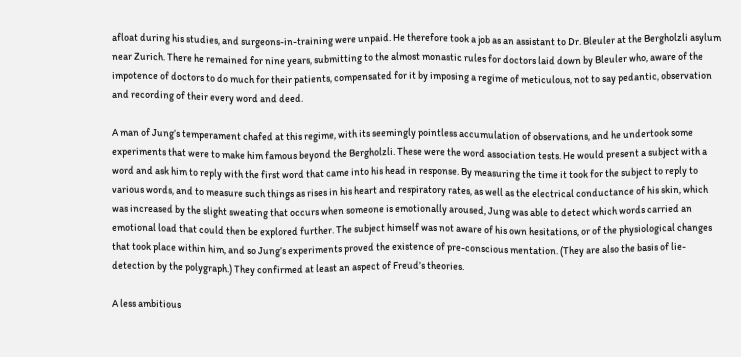afloat during his studies, and surgeons-in-training were unpaid. He therefore took a job as an assistant to Dr. Bleuler at the Bergholzli asylum near Zurich. There he remained for nine years, submitting to the almost monastic rules for doctors laid down by Bleuler who, aware of the impotence of doctors to do much for their patients, compensated for it by imposing a regime of meticulous, not to say pedantic, observation and recording of their every word and deed.

A man of Jung’s temperament chafed at this regime, with its seemingly pointless accumulation of observations, and he undertook some experiments that were to make him famous beyond the Bergholzli. These were the word association tests. He would present a subject with a word and ask him to reply with the first word that came into his head in response. By measuring the time it took for the subject to reply to various words, and to measure such things as rises in his heart and respiratory rates, as well as the electrical conductance of his skin, which was increased by the slight sweating that occurs when someone is emotionally aroused, Jung was able to detect which words carried an emotional load that could then be explored further. The subject himself was not aware of his own hesitations, or of the physiological changes that took place within him, and so Jung’s experiments proved the existence of pre-conscious mentation. (They are also the basis of lie-detection by the polygraph.) They confirmed at least an aspect of Freud’s theories.

A less ambitious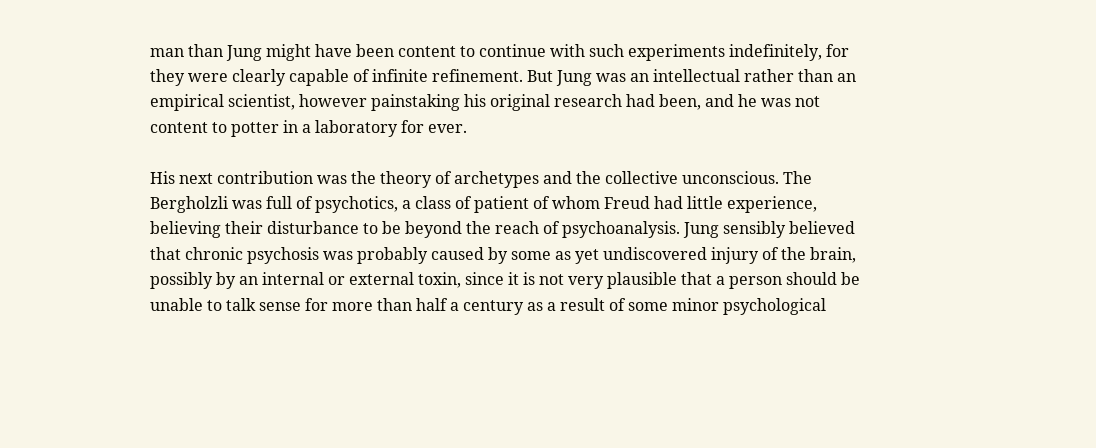man than Jung might have been content to continue with such experiments indefinitely, for they were clearly capable of infinite refinement. But Jung was an intellectual rather than an empirical scientist, however painstaking his original research had been, and he was not content to potter in a laboratory for ever.

His next contribution was the theory of archetypes and the collective unconscious. The Bergholzli was full of psychotics, a class of patient of whom Freud had little experience, believing their disturbance to be beyond the reach of psychoanalysis. Jung sensibly believed that chronic psychosis was probably caused by some as yet undiscovered injury of the brain, possibly by an internal or external toxin, since it is not very plausible that a person should be unable to talk sense for more than half a century as a result of some minor psychological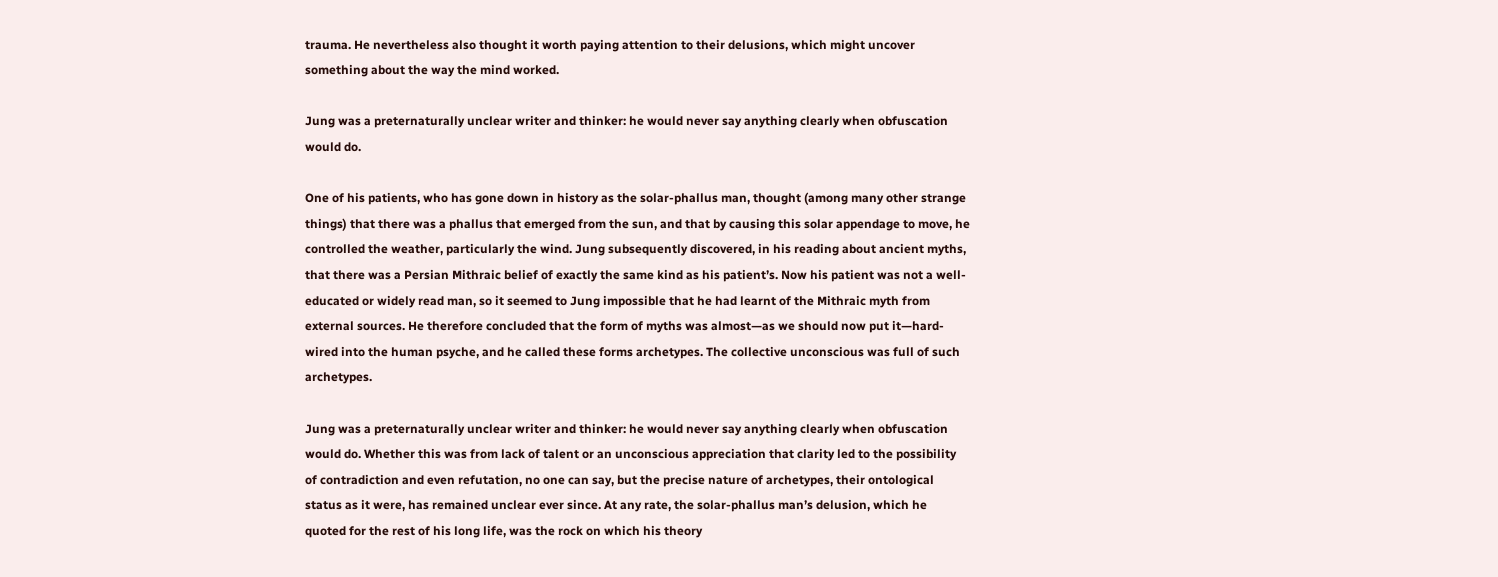trauma. He nevertheless also thought it worth paying attention to their delusions, which might uncover something about the way the mind worked.

Jung was a preternaturally unclear writer and thinker: he would never say anything clearly when obfuscation would do.

One of his patients, who has gone down in history as the solar-phallus man, thought (among many other strange things) that there was a phallus that emerged from the sun, and that by causing this solar appendage to move, he controlled the weather, particularly the wind. Jung subsequently discovered, in his reading about ancient myths, that there was a Persian Mithraic belief of exactly the same kind as his patient’s. Now his patient was not a well-educated or widely read man, so it seemed to Jung impossible that he had learnt of the Mithraic myth from external sources. He therefore concluded that the form of myths was almost—as we should now put it—hard-wired into the human psyche, and he called these forms archetypes. The collective unconscious was full of such archetypes.

Jung was a preternaturally unclear writer and thinker: he would never say anything clearly when obfuscation would do. Whether this was from lack of talent or an unconscious appreciation that clarity led to the possibility of contradiction and even refutation, no one can say, but the precise nature of archetypes, their ontological status as it were, has remained unclear ever since. At any rate, the solar-phallus man’s delusion, which he quoted for the rest of his long life, was the rock on which his theory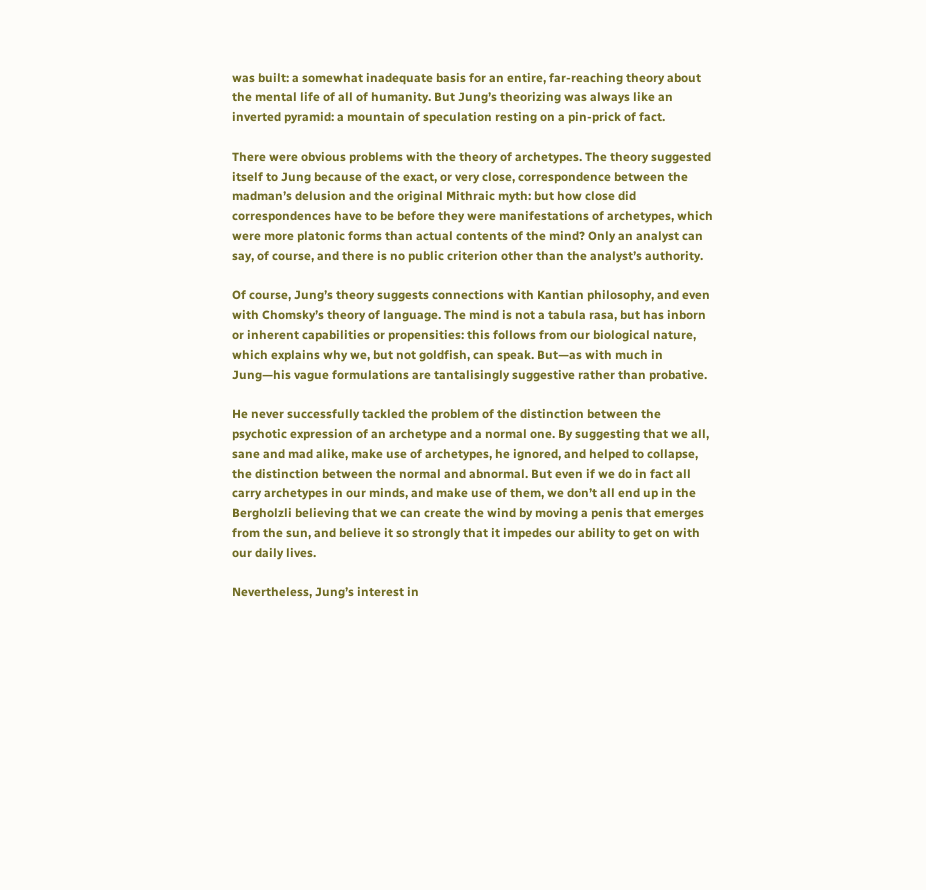was built: a somewhat inadequate basis for an entire, far-reaching theory about the mental life of all of humanity. But Jung’s theorizing was always like an inverted pyramid: a mountain of speculation resting on a pin-prick of fact.

There were obvious problems with the theory of archetypes. The theory suggested itself to Jung because of the exact, or very close, correspondence between the madman’s delusion and the original Mithraic myth: but how close did correspondences have to be before they were manifestations of archetypes, which were more platonic forms than actual contents of the mind? Only an analyst can say, of course, and there is no public criterion other than the analyst’s authority.

Of course, Jung’s theory suggests connections with Kantian philosophy, and even with Chomsky’s theory of language. The mind is not a tabula rasa, but has inborn or inherent capabilities or propensities: this follows from our biological nature, which explains why we, but not goldfish, can speak. But—as with much in Jung—his vague formulations are tantalisingly suggestive rather than probative.

He never successfully tackled the problem of the distinction between the psychotic expression of an archetype and a normal one. By suggesting that we all, sane and mad alike, make use of archetypes, he ignored, and helped to collapse, the distinction between the normal and abnormal. But even if we do in fact all carry archetypes in our minds, and make use of them, we don’t all end up in the Bergholzli believing that we can create the wind by moving a penis that emerges from the sun, and believe it so strongly that it impedes our ability to get on with our daily lives.

Nevertheless, Jung’s interest in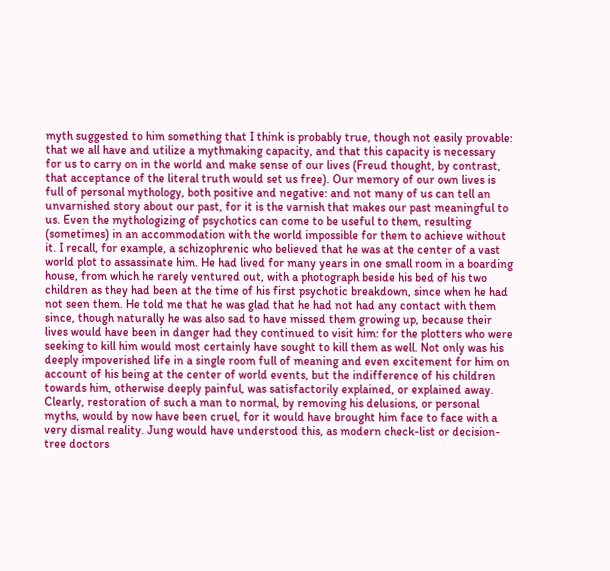myth suggested to him something that I think is probably true, though not easily provable: that we all have and utilize a mythmaking capacity, and that this capacity is necessary for us to carry on in the world and make sense of our lives (Freud thought, by contrast, that acceptance of the literal truth would set us free). Our memory of our own lives is full of personal mythology, both positive and negative: and not many of us can tell an unvarnished story about our past, for it is the varnish that makes our past meaningful to us. Even the mythologizing of psychotics can come to be useful to them, resulting (sometimes) in an accommodation with the world impossible for them to achieve without it. I recall, for example, a schizophrenic who believed that he was at the center of a vast world plot to assassinate him. He had lived for many years in one small room in a boarding house, from which he rarely ventured out, with a photograph beside his bed of his two children as they had been at the time of his first psychotic breakdown, since when he had not seen them. He told me that he was glad that he had not had any contact with them since, though naturally he was also sad to have missed them growing up, because their lives would have been in danger had they continued to visit him: for the plotters who were seeking to kill him would most certainly have sought to kill them as well. Not only was his deeply impoverished life in a single room full of meaning and even excitement for him on account of his being at the center of world events, but the indifference of his children towards him, otherwise deeply painful, was satisfactorily explained, or explained away. Clearly, restoration of such a man to normal, by removing his delusions, or personal myths, would by now have been cruel, for it would have brought him face to face with a very dismal reality. Jung would have understood this, as modern check-list or decision-tree doctors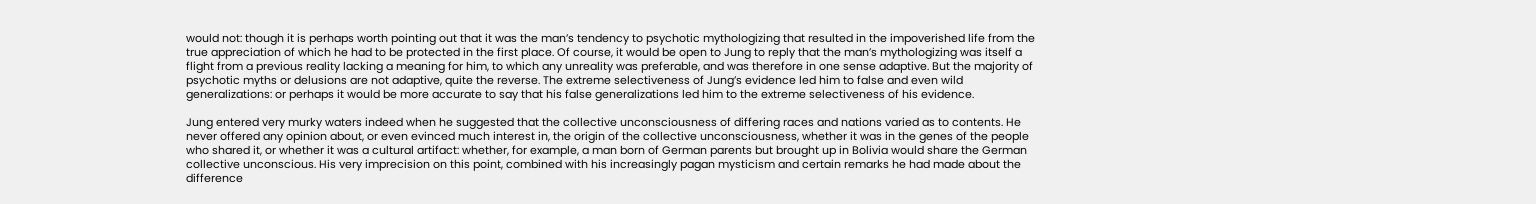would not: though it is perhaps worth pointing out that it was the man’s tendency to psychotic mythologizing that resulted in the impoverished life from the true appreciation of which he had to be protected in the first place. Of course, it would be open to Jung to reply that the man’s mythologizing was itself a flight from a previous reality lacking a meaning for him, to which any unreality was preferable, and was therefore in one sense adaptive. But the majority of psychotic myths or delusions are not adaptive, quite the reverse. The extreme selectiveness of Jung’s evidence led him to false and even wild generalizations: or perhaps it would be more accurate to say that his false generalizations led him to the extreme selectiveness of his evidence.

Jung entered very murky waters indeed when he suggested that the collective unconsciousness of differing races and nations varied as to contents. He never offered any opinion about, or even evinced much interest in, the origin of the collective unconsciousness, whether it was in the genes of the people who shared it, or whether it was a cultural artifact: whether, for example, a man born of German parents but brought up in Bolivia would share the German collective unconscious. His very imprecision on this point, combined with his increasingly pagan mysticism and certain remarks he had made about the difference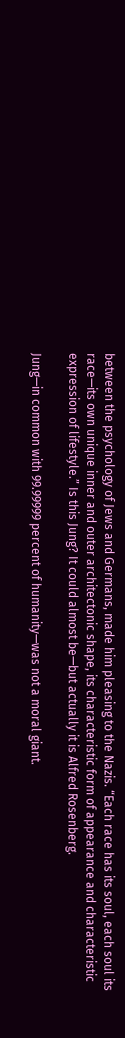between the psychology of Jews and Germans, made him pleasing to the Nazis. “Each race has its soul, each soul its race—its own unique inner and outer architectonic shape, its characteristic form of appearance and characteristic expression of lifestyle.” Is this Jung? It could almost be—but actually it is Alfred Rosenberg.

Jung—in common with 99.99999 percent of humanity—was not a moral giant.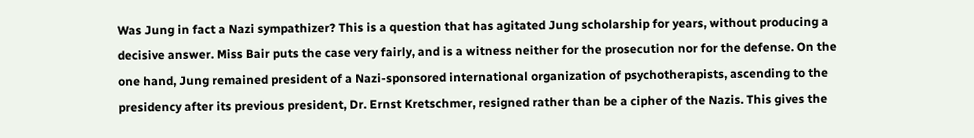Was Jung in fact a Nazi sympathizer? This is a question that has agitated Jung scholarship for years, without producing a decisive answer. Miss Bair puts the case very fairly, and is a witness neither for the prosecution nor for the defense. On the one hand, Jung remained president of a Nazi-sponsored international organization of psychotherapists, ascending to the presidency after its previous president, Dr. Ernst Kretschmer, resigned rather than be a cipher of the Nazis. This gives the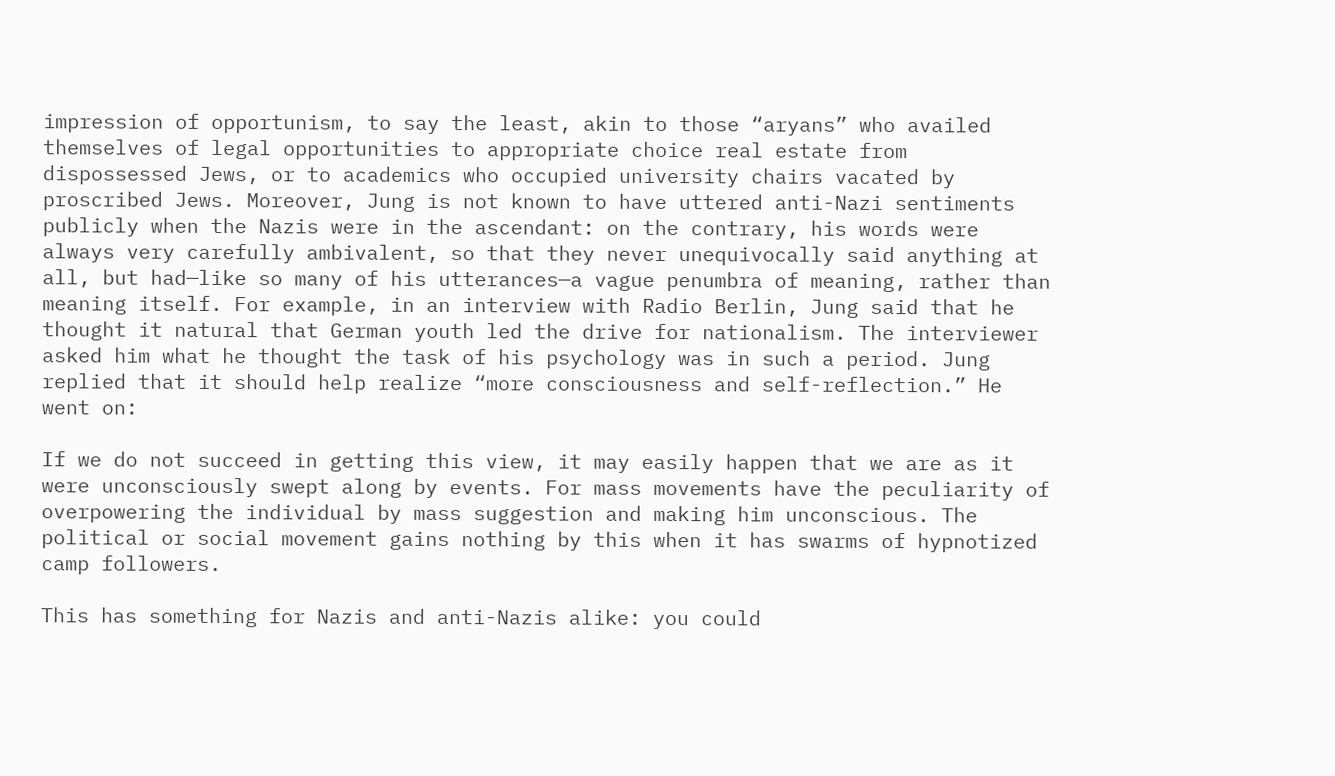impression of opportunism, to say the least, akin to those “aryans” who availed themselves of legal opportunities to appropriate choice real estate from dispossessed Jews, or to academics who occupied university chairs vacated by proscribed Jews. Moreover, Jung is not known to have uttered anti-Nazi sentiments publicly when the Nazis were in the ascendant: on the contrary, his words were always very carefully ambivalent, so that they never unequivocally said anything at all, but had—like so many of his utterances—a vague penumbra of meaning, rather than meaning itself. For example, in an interview with Radio Berlin, Jung said that he thought it natural that German youth led the drive for nationalism. The interviewer asked him what he thought the task of his psychology was in such a period. Jung replied that it should help realize “more consciousness and self-reflection.” He went on:

If we do not succeed in getting this view, it may easily happen that we are as it were unconsciously swept along by events. For mass movements have the peculiarity of overpowering the individual by mass suggestion and making him unconscious. The political or social movement gains nothing by this when it has swarms of hypnotized camp followers.

This has something for Nazis and anti-Nazis alike: you could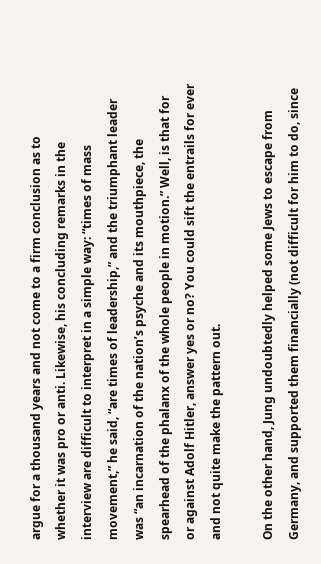argue for a thousand years and not come to a firm conclusion as to whether it was pro or anti. Likewise, his concluding remarks in the interview are difficult to interpret in a simple way: “times of mass movement,” he said, “are times of leadership,” and the triumphant leader was “an incarnation of the nation’s psyche and its mouthpiece, the spearhead of the phalanx of the whole people in motion.” Well, is that for or against Adolf Hitler, answer yes or no? You could sift the entrails for ever and not quite make the pattern out.

On the other hand, Jung undoubtedly helped some Jews to escape from Germany, and supported them financially (not difficult for him to do, since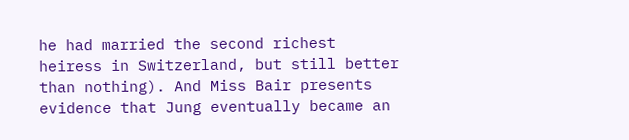he had married the second richest heiress in Switzerland, but still better than nothing). And Miss Bair presents evidence that Jung eventually became an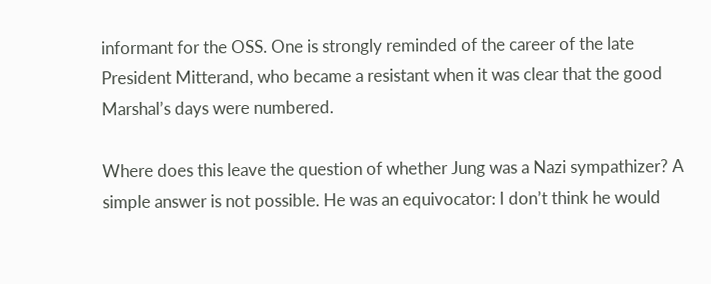informant for the OSS. One is strongly reminded of the career of the late President Mitterand, who became a resistant when it was clear that the good Marshal’s days were numbered.

Where does this leave the question of whether Jung was a Nazi sympathizer? A simple answer is not possible. He was an equivocator: I don’t think he would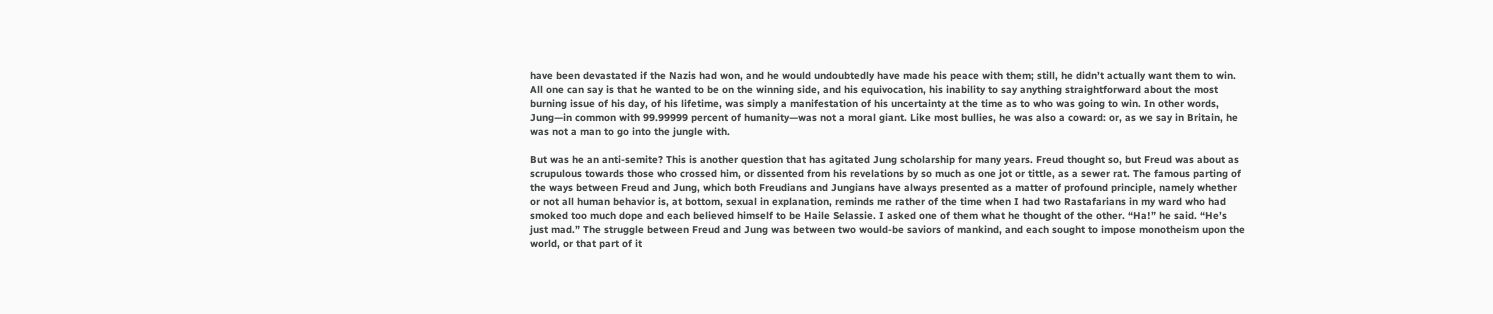have been devastated if the Nazis had won, and he would undoubtedly have made his peace with them; still, he didn’t actually want them to win. All one can say is that he wanted to be on the winning side, and his equivocation, his inability to say anything straightforward about the most burning issue of his day, of his lifetime, was simply a manifestation of his uncertainty at the time as to who was going to win. In other words, Jung—in common with 99.99999 percent of humanity—was not a moral giant. Like most bullies, he was also a coward: or, as we say in Britain, he was not a man to go into the jungle with.

But was he an anti-semite? This is another question that has agitated Jung scholarship for many years. Freud thought so, but Freud was about as scrupulous towards those who crossed him, or dissented from his revelations by so much as one jot or tittle, as a sewer rat. The famous parting of the ways between Freud and Jung, which both Freudians and Jungians have always presented as a matter of profound principle, namely whether or not all human behavior is, at bottom, sexual in explanation, reminds me rather of the time when I had two Rastafarians in my ward who had smoked too much dope and each believed himself to be Haile Selassie. I asked one of them what he thought of the other. “Ha!” he said. “He’s just mad.” The struggle between Freud and Jung was between two would-be saviors of mankind, and each sought to impose monotheism upon the world, or that part of it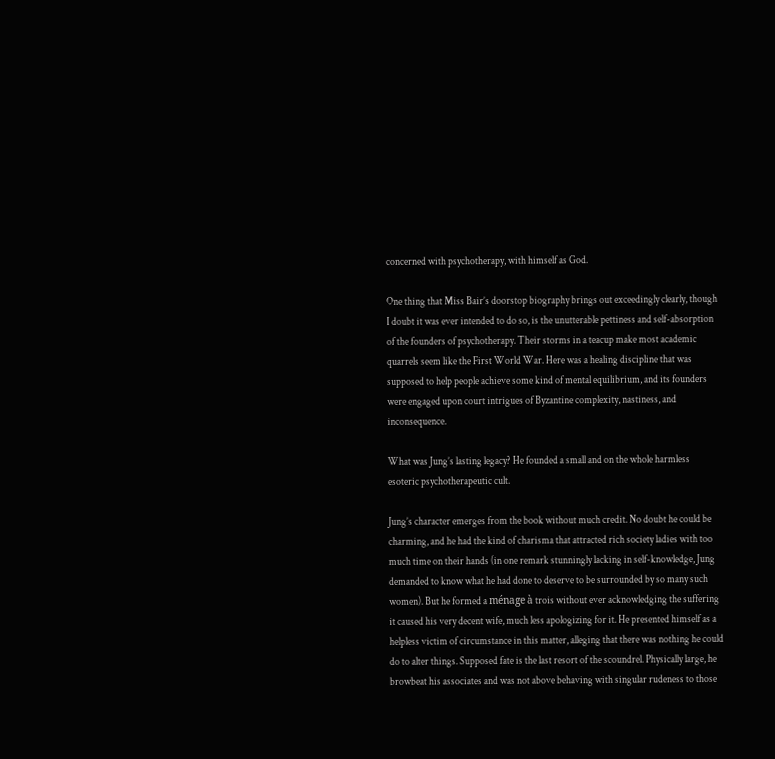concerned with psychotherapy, with himself as God.

One thing that Miss Bair’s doorstop biography brings out exceedingly clearly, though I doubt it was ever intended to do so, is the unutterable pettiness and self-absorption of the founders of psychotherapy. Their storms in a teacup make most academic quarrels seem like the First World War. Here was a healing discipline that was supposed to help people achieve some kind of mental equilibrium, and its founders were engaged upon court intrigues of Byzantine complexity, nastiness, and inconsequence.

What was Jung’s lasting legacy? He founded a small and on the whole harmless esoteric psychotherapeutic cult.

Jung’s character emerges from the book without much credit. No doubt he could be charming, and he had the kind of charisma that attracted rich society ladies with too much time on their hands (in one remark stunningly lacking in self-knowledge, Jung demanded to know what he had done to deserve to be surrounded by so many such women). But he formed a ménage à trois without ever acknowledging the suffering it caused his very decent wife, much less apologizing for it. He presented himself as a helpless victim of circumstance in this matter, alleging that there was nothing he could do to alter things. Supposed fate is the last resort of the scoundrel. Physically large, he browbeat his associates and was not above behaving with singular rudeness to those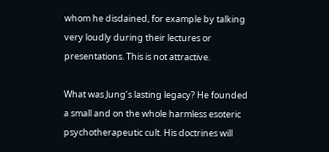whom he disdained, for example by talking very loudly during their lectures or presentations. This is not attractive.

What was Jung’s lasting legacy? He founded a small and on the whole harmless esoteric psychotherapeutic cult. His doctrines will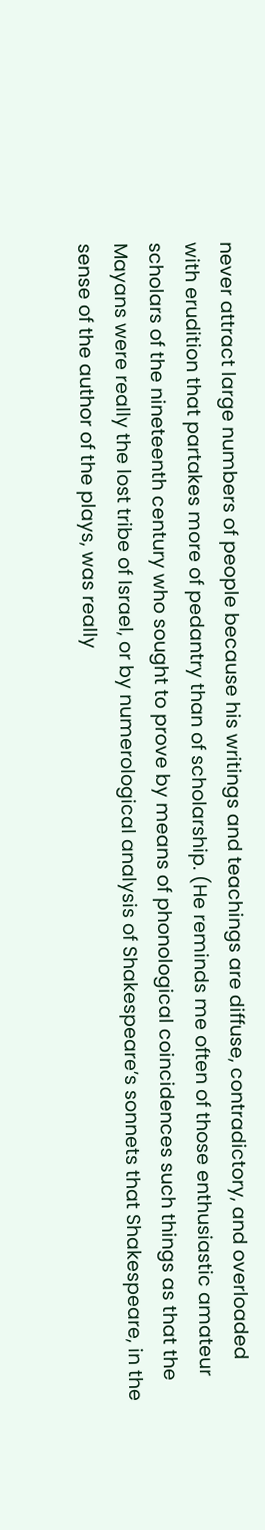never attract large numbers of people because his writings and teachings are diffuse, contradictory, and overloaded with erudition that partakes more of pedantry than of scholarship. (He reminds me often of those enthusiastic amateur scholars of the nineteenth century who sought to prove by means of phonological coincidences such things as that the Mayans were really the lost tribe of Israel, or by numerological analysis of Shakespeare’s sonnets that Shakespeare, in the sense of the author of the plays, was really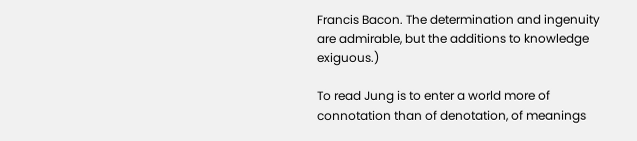Francis Bacon. The determination and ingenuity are admirable, but the additions to knowledge exiguous.)

To read Jung is to enter a world more of connotation than of denotation, of meanings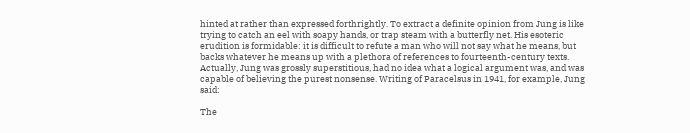hinted at rather than expressed forthrightly. To extract a definite opinion from Jung is like trying to catch an eel with soapy hands, or trap steam with a butterfly net. His esoteric erudition is formidable: it is difficult to refute a man who will not say what he means, but backs whatever he means up with a plethora of references to fourteenth-century texts. Actually, Jung was grossly superstitious, had no idea what a logical argument was, and was capable of believing the purest nonsense. Writing of Paracelsus in 1941, for example, Jung said:

The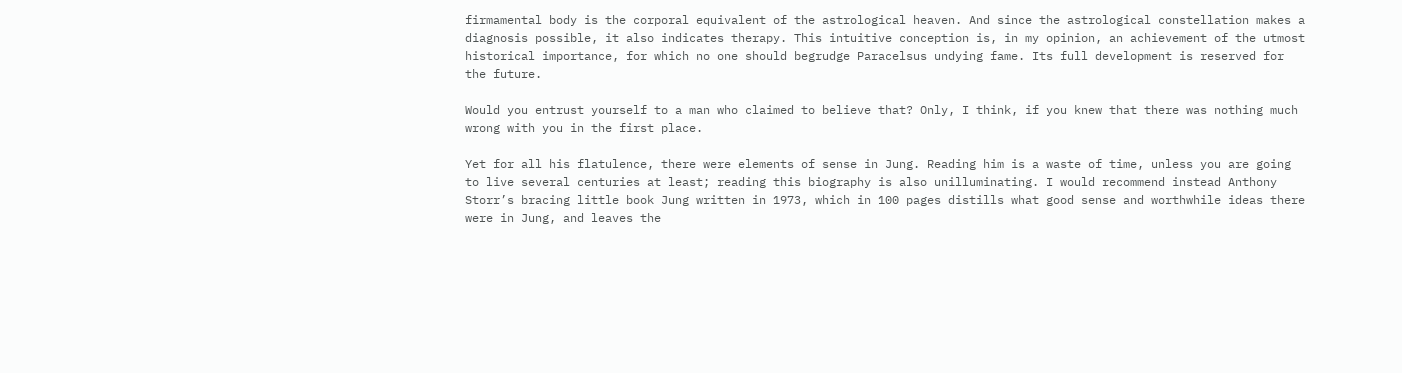firmamental body is the corporal equivalent of the astrological heaven. And since the astrological constellation makes a diagnosis possible, it also indicates therapy. This intuitive conception is, in my opinion, an achievement of the utmost historical importance, for which no one should begrudge Paracelsus undying fame. Its full development is reserved for the future.

Would you entrust yourself to a man who claimed to believe that? Only, I think, if you knew that there was nothing much wrong with you in the first place.

Yet for all his flatulence, there were elements of sense in Jung. Reading him is a waste of time, unless you are going to live several centuries at least; reading this biography is also unilluminating. I would recommend instead Anthony Storr’s bracing little book Jung written in 1973, which in 100 pages distills what good sense and worthwhile ideas there were in Jung, and leaves the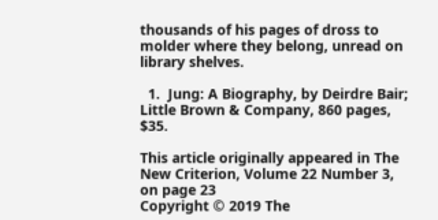thousands of his pages of dross to molder where they belong, unread on library shelves.

  1.  Jung: A Biography, by Deirdre Bair; Little Brown & Company, 860 pages, $35.

This article originally appeared in The New Criterion, Volume 22 Number 3, on page 23
Copyright © 2019 The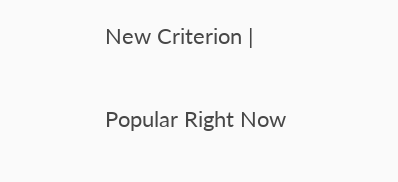New Criterion |

Popular Right Now